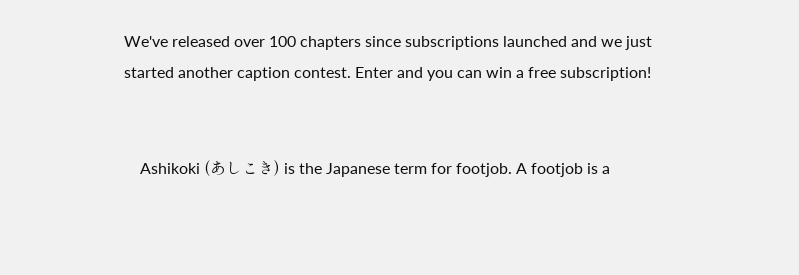We've released over 100 chapters since subscriptions launched and we just started another caption contest. Enter and you can win a free subscription!


    Ashikoki (あしこき) is the Japanese term for footjob. A footjob is a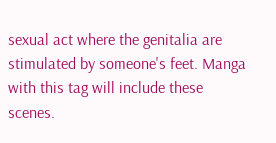sexual act where the genitalia are stimulated by someone's feet. Manga with this tag will include these scenes.